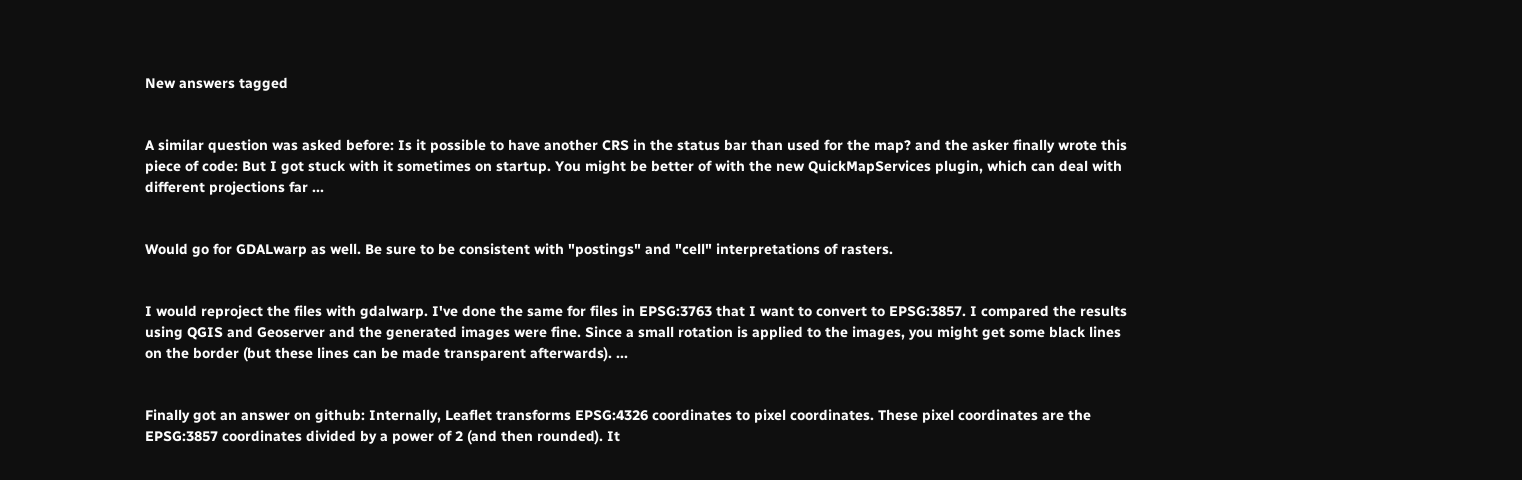New answers tagged


A similar question was asked before: Is it possible to have another CRS in the status bar than used for the map? and the asker finally wrote this piece of code: But I got stuck with it sometimes on startup. You might be better of with the new QuickMapServices plugin, which can deal with different projections far ...


Would go for GDALwarp as well. Be sure to be consistent with "postings" and "cell" interpretations of rasters.


I would reproject the files with gdalwarp. I've done the same for files in EPSG:3763 that I want to convert to EPSG:3857. I compared the results using QGIS and Geoserver and the generated images were fine. Since a small rotation is applied to the images, you might get some black lines on the border (but these lines can be made transparent afterwards). ...


Finally got an answer on github: Internally, Leaflet transforms EPSG:4326 coordinates to pixel coordinates. These pixel coordinates are the EPSG:3857 coordinates divided by a power of 2 (and then rounded). It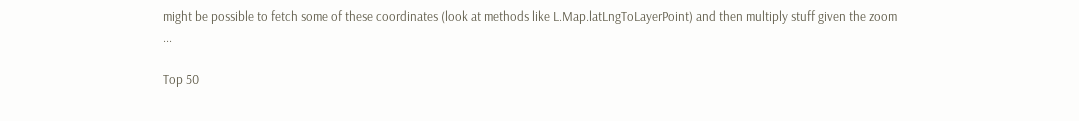might be possible to fetch some of these coordinates (look at methods like L.Map.latLngToLayerPoint) and then multiply stuff given the zoom ...

Top 50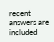recent answers are included